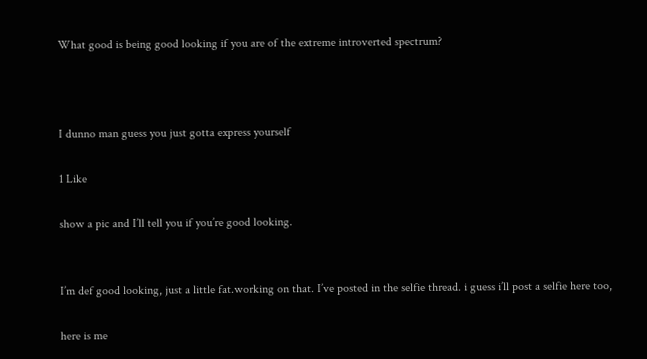What good is being good looking if you are of the extreme introverted spectrum?



I dunno man guess you just gotta express yourself

1 Like

show a pic and I’ll tell you if you’re good looking.


I’m def good looking, just a little fat.working on that. I’ve posted in the selfie thread. i guess i’ll post a selfie here too,

here is me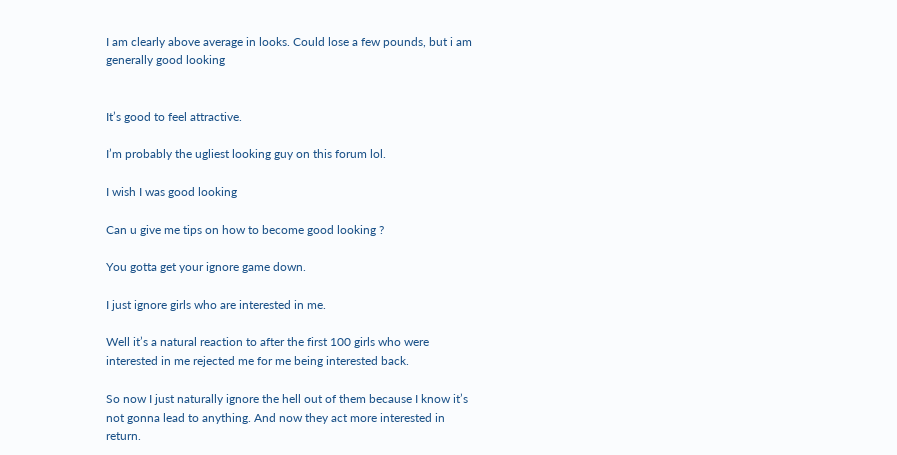I am clearly above average in looks. Could lose a few pounds, but i am generally good looking


It’s good to feel attractive.

I’m probably the ugliest looking guy on this forum lol.

I wish I was good looking

Can u give me tips on how to become good looking ?

You gotta get your ignore game down.

I just ignore girls who are interested in me.

Well it’s a natural reaction to after the first 100 girls who were interested in me rejected me for me being interested back.

So now I just naturally ignore the hell out of them because I know it’s not gonna lead to anything. And now they act more interested in return.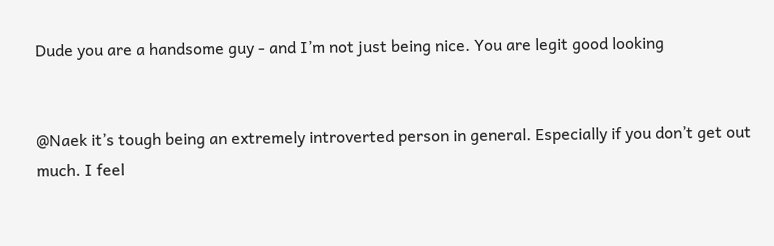Dude you are a handsome guy - and I’m not just being nice. You are legit good looking


@Naek it’s tough being an extremely introverted person in general. Especially if you don’t get out much. I feel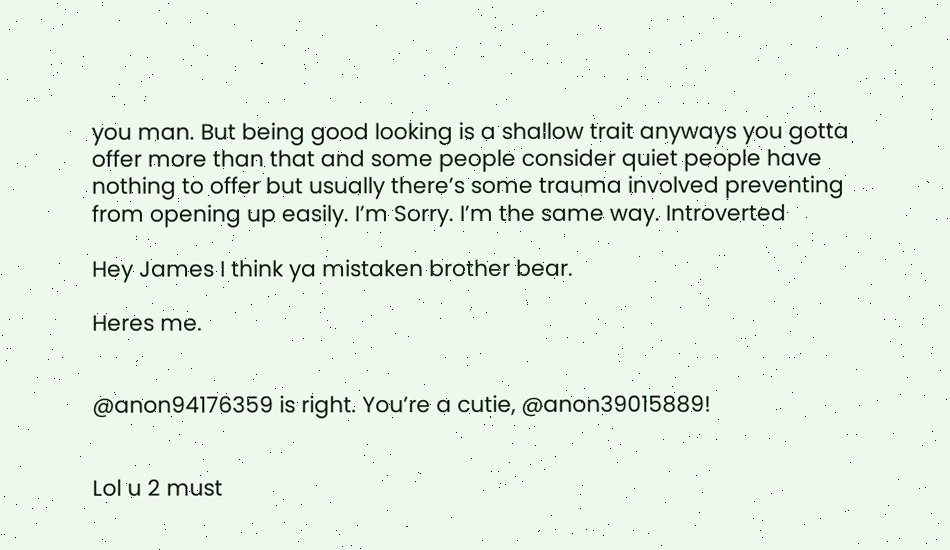you man. But being good looking is a shallow trait anyways you gotta offer more than that and some people consider quiet people have nothing to offer but usually there’s some trauma involved preventing from opening up easily. I’m Sorry. I’m the same way. Introverted

Hey James I think ya mistaken brother bear.

Heres me.


@anon94176359 is right. You’re a cutie, @anon39015889!


Lol u 2 must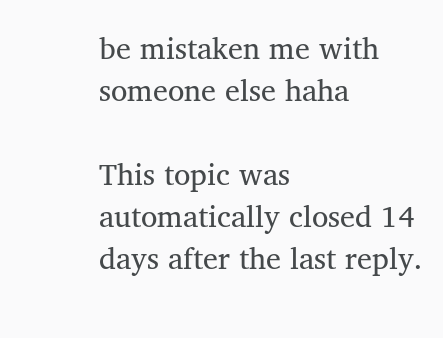be mistaken me with someone else haha

This topic was automatically closed 14 days after the last reply.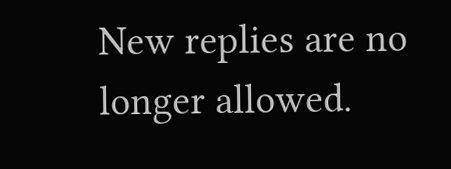New replies are no longer allowed.